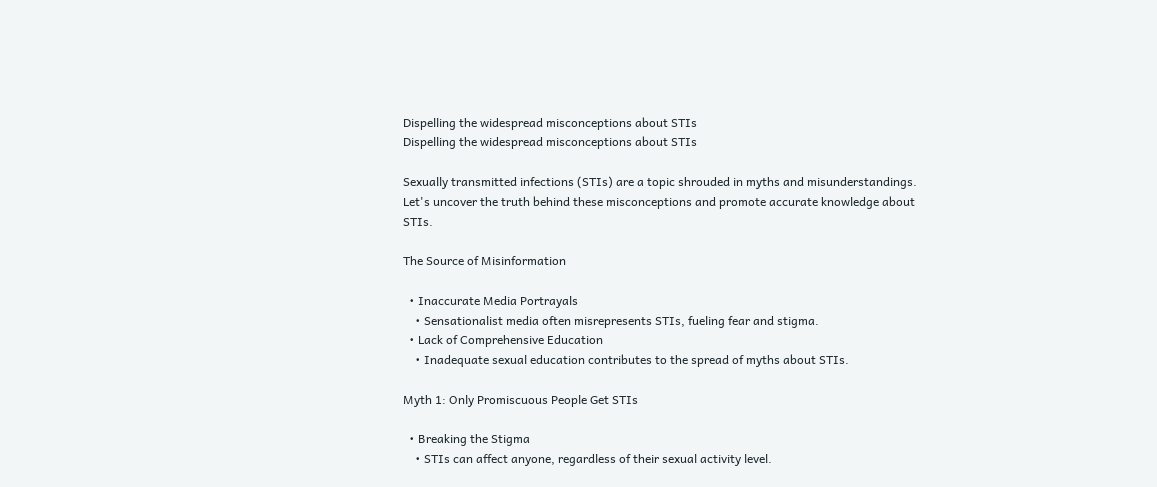Dispelling the widespread misconceptions about STIs
Dispelling the widespread misconceptions about STIs

Sexually transmitted infections (STIs) are a topic shrouded in myths and misunderstandings. Let's uncover the truth behind these misconceptions and promote accurate knowledge about STIs.

The Source of Misinformation

  • Inaccurate Media Portrayals
    • Sensationalist media often misrepresents STIs, fueling fear and stigma.
  • Lack of Comprehensive Education
    • Inadequate sexual education contributes to the spread of myths about STIs.

Myth 1: Only Promiscuous People Get STIs

  • Breaking the Stigma
    • STIs can affect anyone, regardless of their sexual activity level.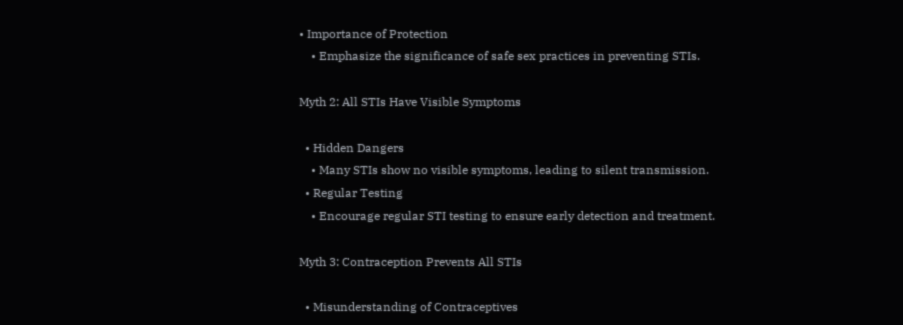• Importance of Protection
    • Emphasize the significance of safe sex practices in preventing STIs.

Myth 2: All STIs Have Visible Symptoms

  • Hidden Dangers
    • Many STIs show no visible symptoms, leading to silent transmission.
  • Regular Testing
    • Encourage regular STI testing to ensure early detection and treatment.

Myth 3: Contraception Prevents All STIs

  • Misunderstanding of Contraceptives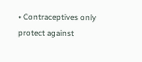• Contraceptives only protect against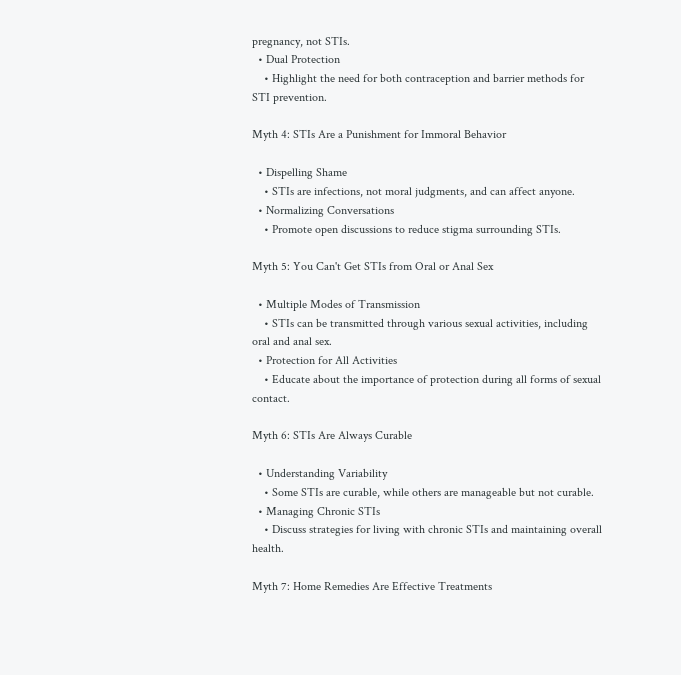pregnancy, not STIs.
  • Dual Protection
    • Highlight the need for both contraception and barrier methods for STI prevention.

Myth 4: STIs Are a Punishment for Immoral Behavior

  • Dispelling Shame
    • STIs are infections, not moral judgments, and can affect anyone.
  • Normalizing Conversations
    • Promote open discussions to reduce stigma surrounding STIs.

Myth 5: You Can't Get STIs from Oral or Anal Sex

  • Multiple Modes of Transmission
    • STIs can be transmitted through various sexual activities, including oral and anal sex.
  • Protection for All Activities
    • Educate about the importance of protection during all forms of sexual contact.

Myth 6: STIs Are Always Curable

  • Understanding Variability
    • Some STIs are curable, while others are manageable but not curable.
  • Managing Chronic STIs
    • Discuss strategies for living with chronic STIs and maintaining overall health.

Myth 7: Home Remedies Are Effective Treatments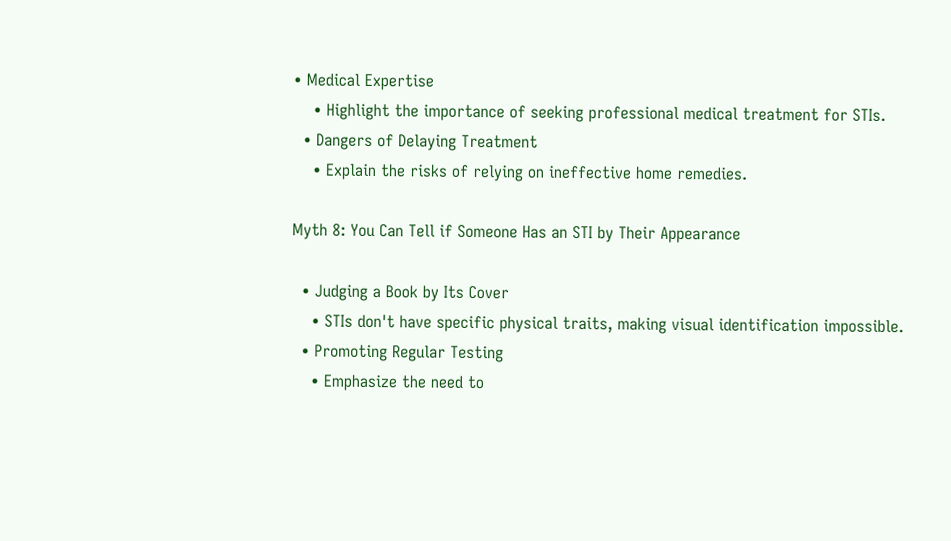• Medical Expertise
    • Highlight the importance of seeking professional medical treatment for STIs.
  • Dangers of Delaying Treatment
    • Explain the risks of relying on ineffective home remedies.

Myth 8: You Can Tell if Someone Has an STI by Their Appearance

  • Judging a Book by Its Cover
    • STIs don't have specific physical traits, making visual identification impossible.
  • Promoting Regular Testing
    • Emphasize the need to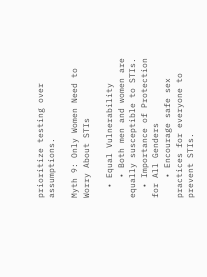prioritize testing over assumptions.

Myth 9: Only Women Need to Worry About STIs

  • Equal Vulnerability
    • Both men and women are equally susceptible to STIs.
  • Importance of Protection for All Genders
    • Encourage safe sex practices for everyone to prevent STIs.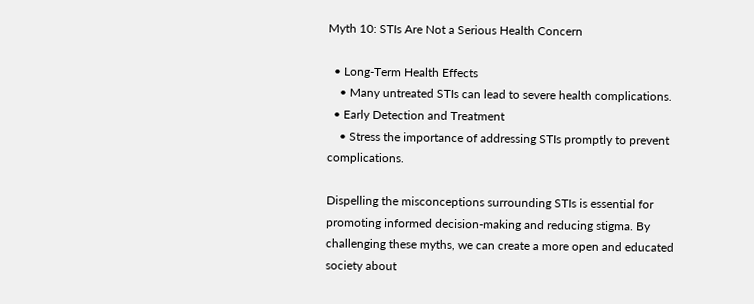Myth 10: STIs Are Not a Serious Health Concern

  • Long-Term Health Effects
    • Many untreated STIs can lead to severe health complications.
  • Early Detection and Treatment
    • Stress the importance of addressing STIs promptly to prevent complications.

Dispelling the misconceptions surrounding STIs is essential for promoting informed decision-making and reducing stigma. By challenging these myths, we can create a more open and educated society about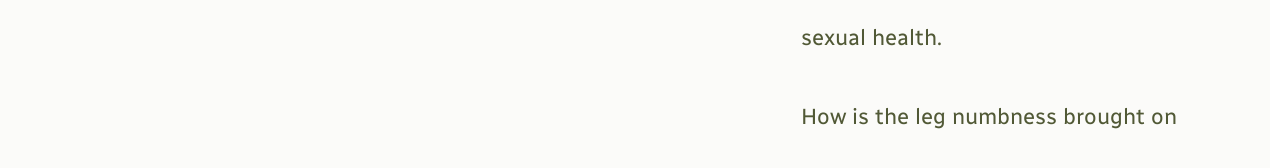sexual health.

How is the leg numbness brought on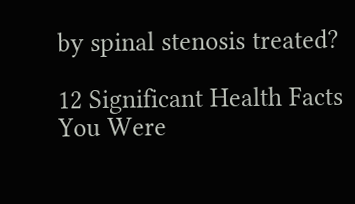by spinal stenosis treated?

12 Significant Health Facts You Were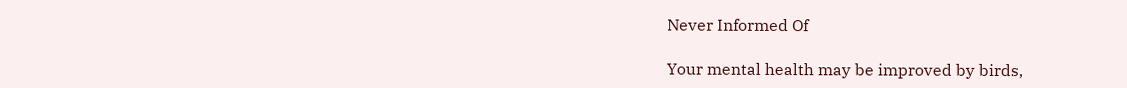Never Informed Of

Your mental health may be improved by birds,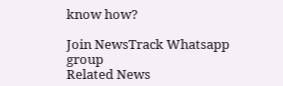know how?

Join NewsTrack Whatsapp group
Related News